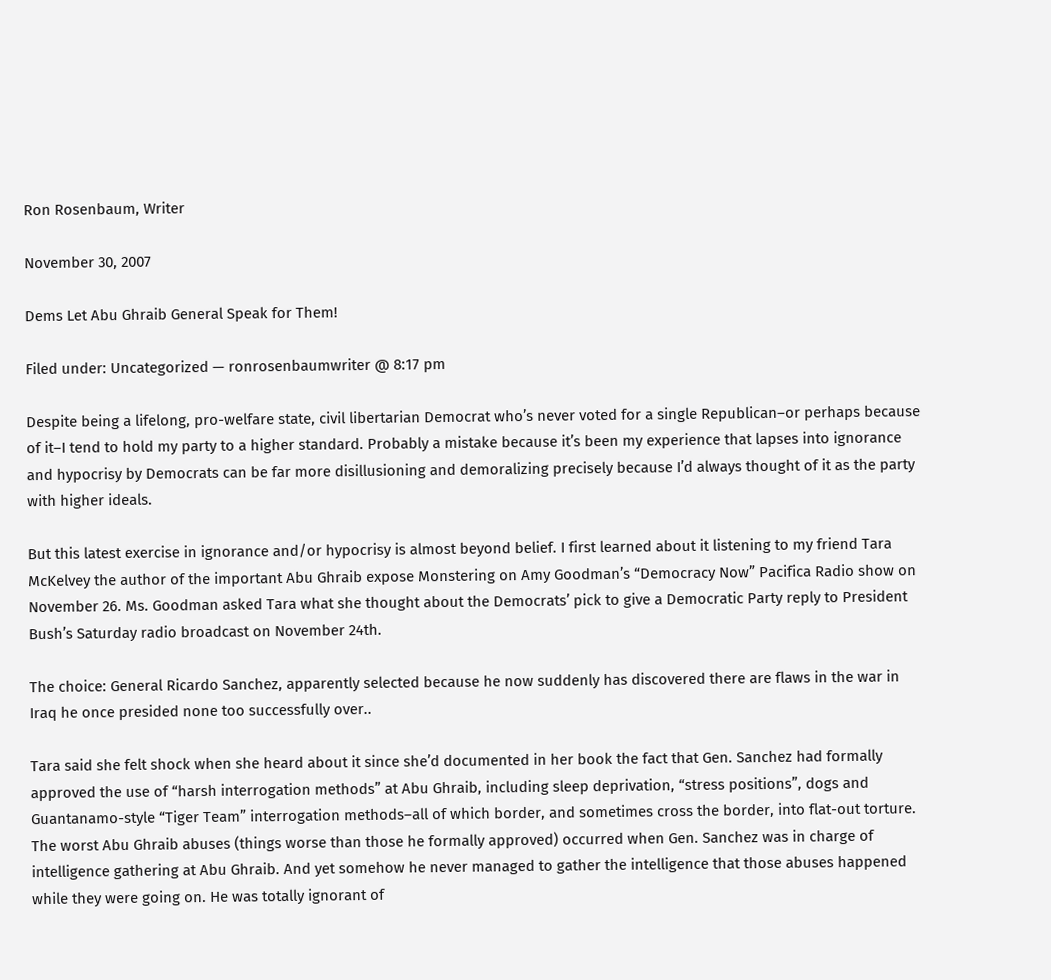Ron Rosenbaum, Writer

November 30, 2007

Dems Let Abu Ghraib General Speak for Them!

Filed under: Uncategorized — ronrosenbaumwriter @ 8:17 pm

Despite being a lifelong, pro-welfare state, civil libertarian Democrat who’s never voted for a single Republican–or perhaps because of it–I tend to hold my party to a higher standard. Probably a mistake because it’s been my experience that lapses into ignorance and hypocrisy by Democrats can be far more disillusioning and demoralizing precisely because I’d always thought of it as the party with higher ideals.

But this latest exercise in ignorance and/or hypocrisy is almost beyond belief. I first learned about it listening to my friend Tara McKelvey the author of the important Abu Ghraib expose Monstering on Amy Goodman’s “Democracy Now” Pacifica Radio show on November 26. Ms. Goodman asked Tara what she thought about the Democrats’ pick to give a Democratic Party reply to President Bush’s Saturday radio broadcast on November 24th.

The choice: General Ricardo Sanchez, apparently selected because he now suddenly has discovered there are flaws in the war in Iraq he once presided none too successfully over..

Tara said she felt shock when she heard about it since she’d documented in her book the fact that Gen. Sanchez had formally approved the use of “harsh interrogation methods” at Abu Ghraib, including sleep deprivation, “stress positions”, dogs and Guantanamo-style “Tiger Team” interrogation methods–all of which border, and sometimes cross the border, into flat-out torture. The worst Abu Ghraib abuses (things worse than those he formally approved) occurred when Gen. Sanchez was in charge of intelligence gathering at Abu Ghraib. And yet somehow he never managed to gather the intelligence that those abuses happened while they were going on. He was totally ignorant of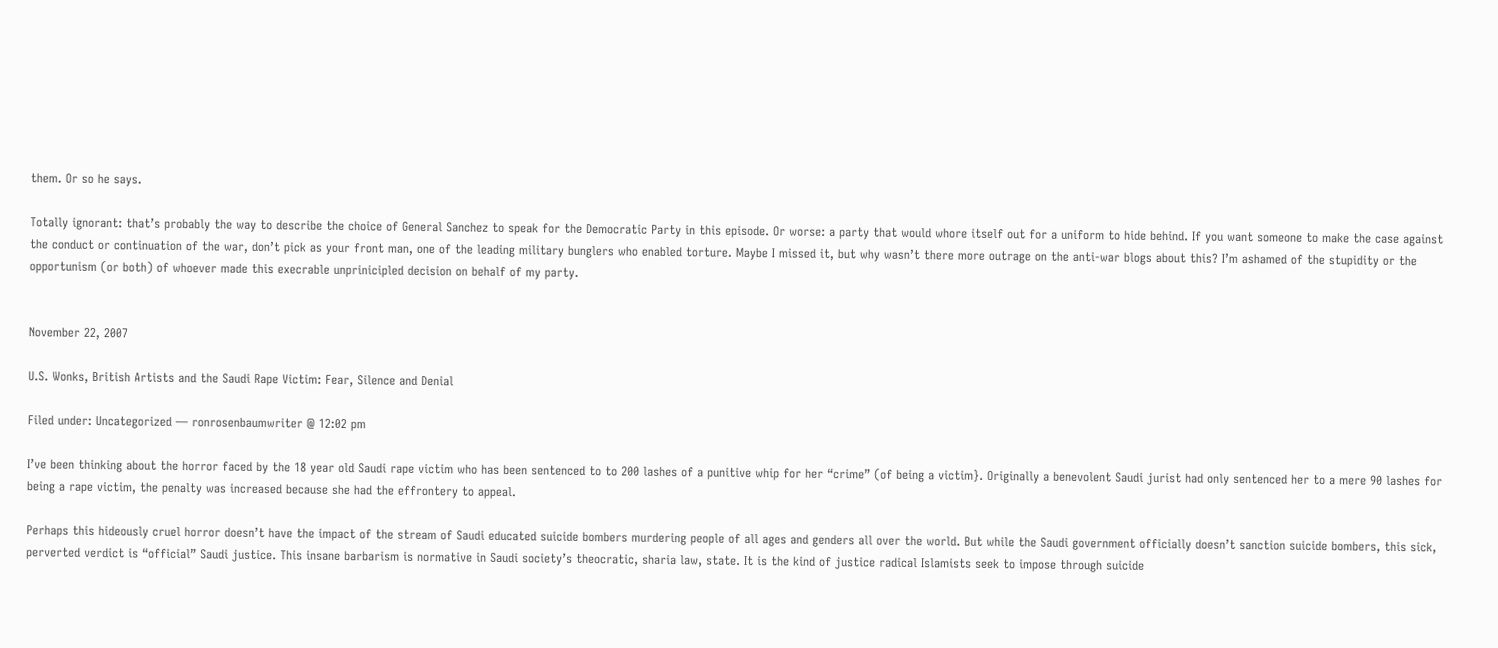them. Or so he says.

Totally ignorant: that’s probably the way to describe the choice of General Sanchez to speak for the Democratic Party in this episode. Or worse: a party that would whore itself out for a uniform to hide behind. If you want someone to make the case against the conduct or continuation of the war, don’t pick as your front man, one of the leading military bunglers who enabled torture. Maybe I missed it, but why wasn’t there more outrage on the anti-war blogs about this? I’m ashamed of the stupidity or the opportunism (or both) of whoever made this execrable unprinicipled decision on behalf of my party.


November 22, 2007

U.S. Wonks, British Artists and the Saudi Rape Victim: Fear, Silence and Denial

Filed under: Uncategorized — ronrosenbaumwriter @ 12:02 pm

I’ve been thinking about the horror faced by the 18 year old Saudi rape victim who has been sentenced to to 200 lashes of a punitive whip for her “crime” (of being a victim}. Originally a benevolent Saudi jurist had only sentenced her to a mere 90 lashes for being a rape victim, the penalty was increased because she had the effrontery to appeal.

Perhaps this hideously cruel horror doesn’t have the impact of the stream of Saudi educated suicide bombers murdering people of all ages and genders all over the world. But while the Saudi government officially doesn’t sanction suicide bombers, this sick, perverted verdict is “official” Saudi justice. This insane barbarism is normative in Saudi society’s theocratic, sharia law, state. It is the kind of justice radical Islamists seek to impose through suicide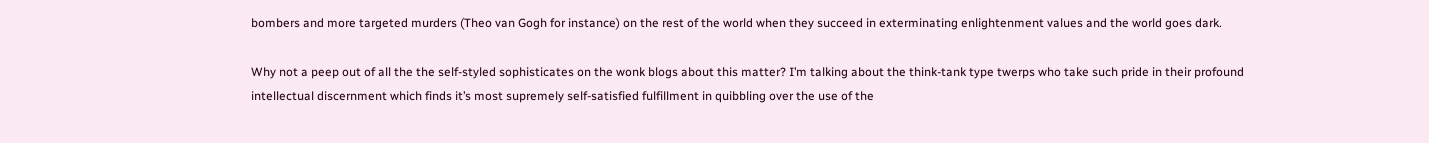bombers and more targeted murders (Theo van Gogh for instance) on the rest of the world when they succeed in exterminating enlightenment values and the world goes dark.

Why not a peep out of all the the self-styled sophisticates on the wonk blogs about this matter? I’m talking about the think-tank type twerps who take such pride in their profound intellectual discernment which finds it’s most supremely self-satisfied fulfillment in quibbling over the use of the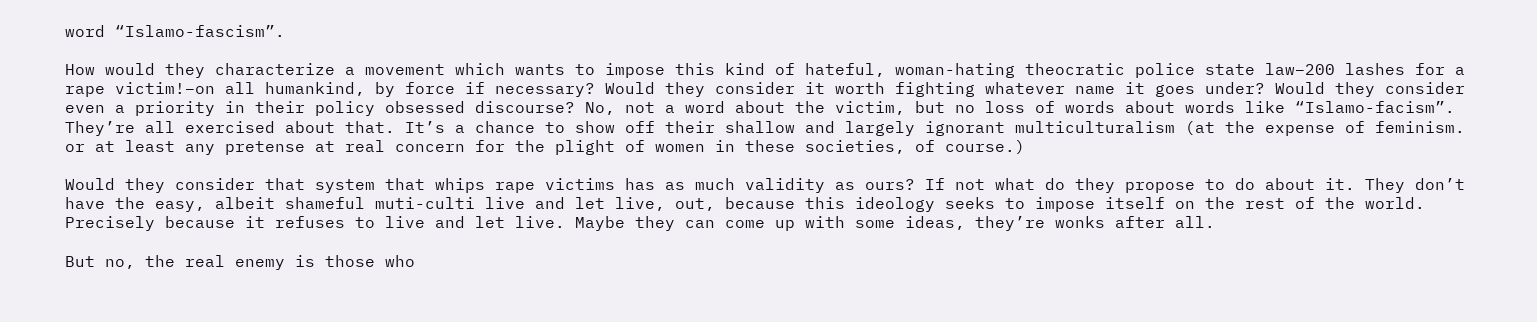word “Islamo-fascism”.

How would they characterize a movement which wants to impose this kind of hateful, woman-hating theocratic police state law–200 lashes for a rape victim!–on all humankind, by force if necessary? Would they consider it worth fighting whatever name it goes under? Would they consider even a priority in their policy obsessed discourse? No, not a word about the victim, but no loss of words about words like “Islamo-facism”. They’re all exercised about that. It’s a chance to show off their shallow and largely ignorant multiculturalism (at the expense of feminism. or at least any pretense at real concern for the plight of women in these societies, of course.)

Would they consider that system that whips rape victims has as much validity as ours? If not what do they propose to do about it. They don’t have the easy, albeit shameful muti-culti live and let live, out, because this ideology seeks to impose itself on the rest of the world. Precisely because it refuses to live and let live. Maybe they can come up with some ideas, they’re wonks after all.

But no, the real enemy is those who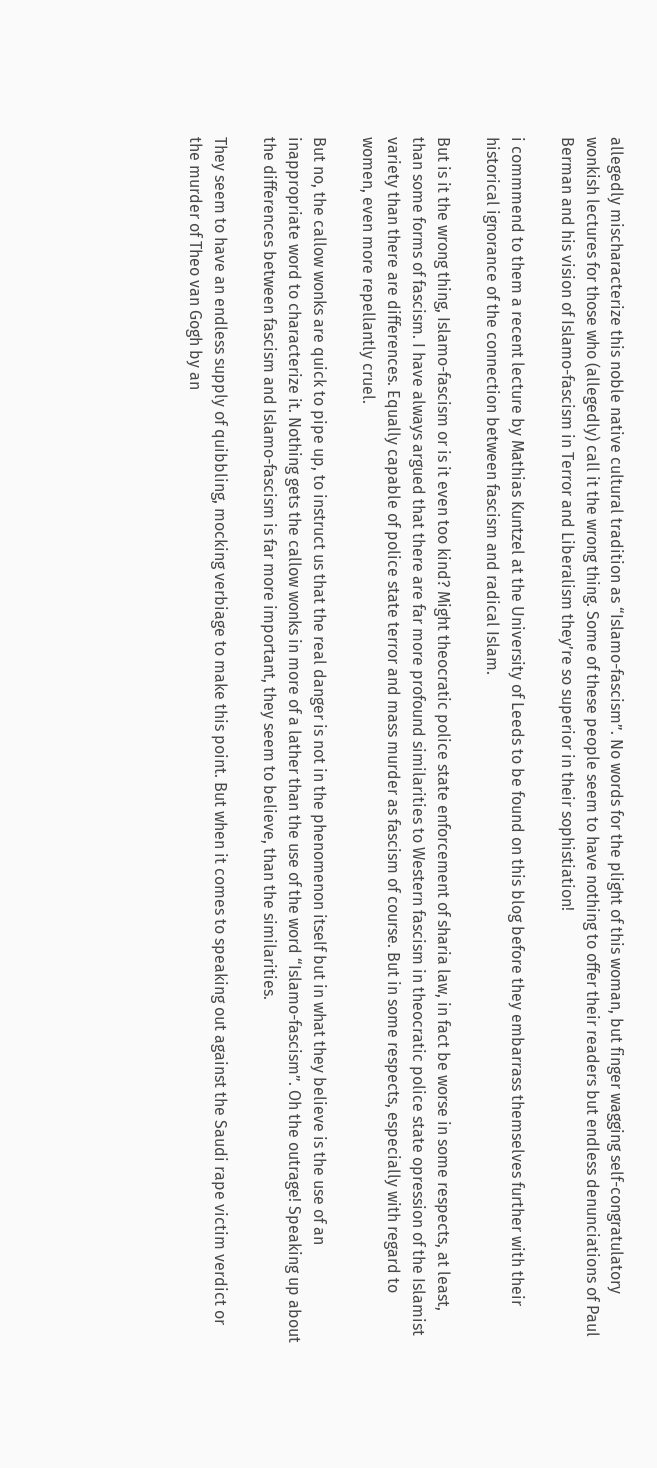allegedly mischaracterize this noble native cultural tradition as “Islamo-fascism”. No words for the plight of this woman, but finger wagging self-congratulatory wonkish lectures for those who (allegedly) call it the wrong thing. Some of these people seem to have nothing to offer their readers but endless denunciations of Paul Berman and his vision of Islamo-fascism in Terror and Liberalism they’re so superior in their sophistiation!

i commmend to them a recent lecture by Mathias Kuntzel at the University of Leeds to be found on this blog before they embarrass themselves further with their historical ignorance of the connection between fascism and radical Islam.

But is it the wrong thing, Islamo-fascism or is it even too kind? Might theocratic police state enforcement of sharia law, in fact be worse in some respects, at least, than some forms of fascism. I have always argued that there are far more profound similarities to Western fascism in theocratic police state opression of the Islamist variety than there are differences. Equally capable of police state terror and mass murder as fascism of course. But in some respects, especially with regard to women, even more repellantly cruel.

But no, the callow wonks are quick to pipe up, to instruct us that the real danger is not in the phenomenon itself but in what they believe is the use of an inappropriate word to characterize it. Nothing gets the callow wonks in more of a lather than the use of the word “Islamo-fascism”. Oh the outrage! Speaking up about the differences between fascism and Islamo-fascism is far more important, they seem to believe, than the similarities.

They seem to have an endless supply of quibbling, mocking verbiage to make this point. But when it comes to speaking out against the Saudi rape victim verdict or the murder of Theo van Gogh by an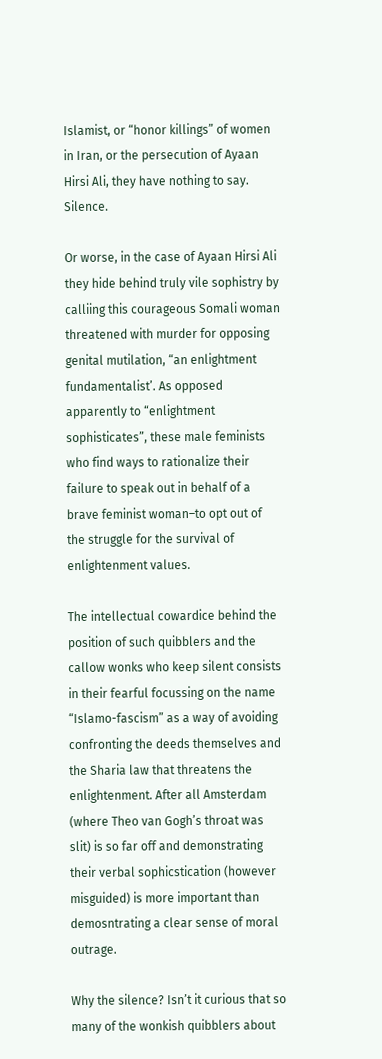Islamist, or “honor killings” of women in Iran, or the persecution of Ayaan Hirsi Ali, they have nothing to say. Silence.

Or worse, in the case of Ayaan Hirsi Ali they hide behind truly vile sophistry by calliing this courageous Somali woman threatened with murder for opposing genital mutilation, “an enlightment fundamentalist’. As opposed apparently to “enlightment sophisticates”, these male feminists who find ways to rationalize their failure to speak out in behalf of a brave feminist woman–to opt out of the struggle for the survival of enlightenment values.

The intellectual cowardice behind the position of such quibblers and the callow wonks who keep silent consists in their fearful focussing on the name “Islamo-fascism” as a way of avoiding confronting the deeds themselves and the Sharia law that threatens the enlightenment. After all Amsterdam (where Theo van Gogh’s throat was slit) is so far off and demonstrating their verbal sophicstication (however misguided) is more important than demosntrating a clear sense of moral outrage.

Why the silence? Isn’t it curious that so many of the wonkish quibblers about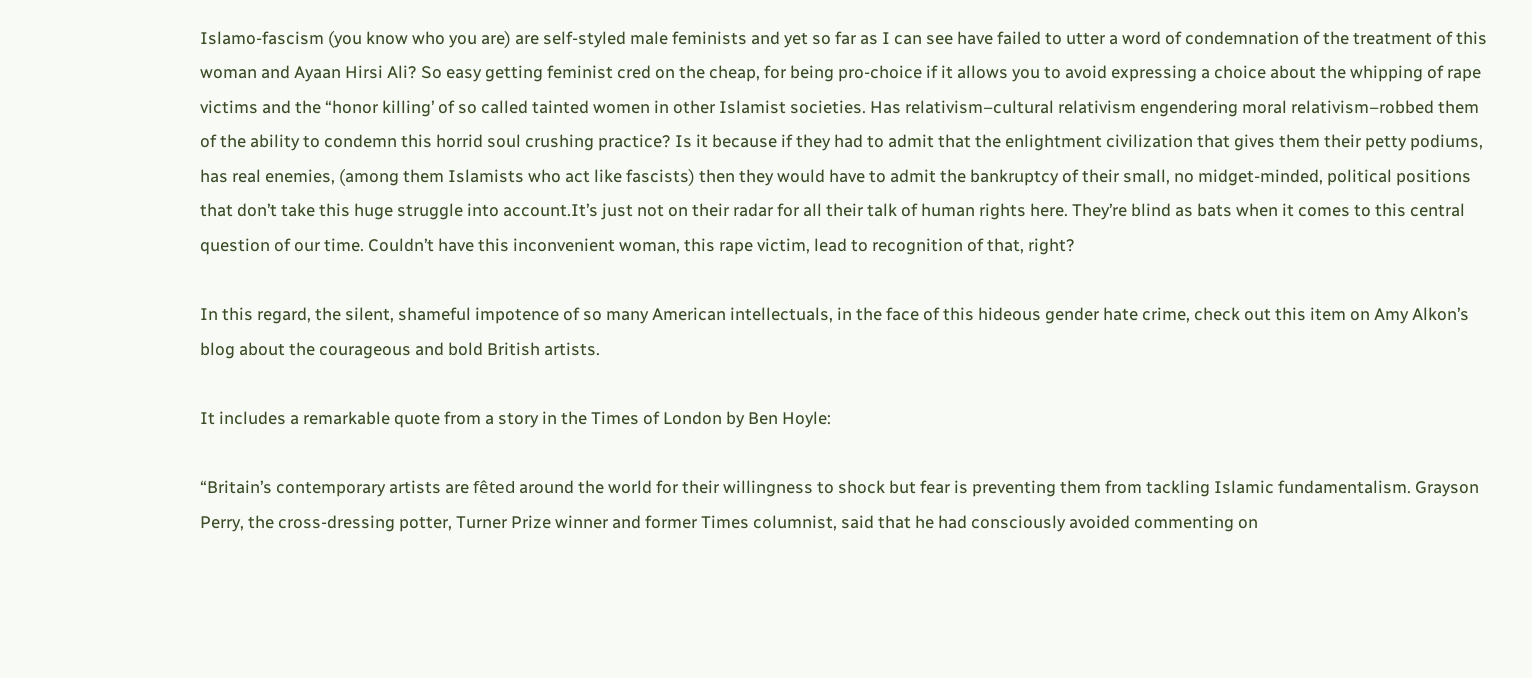Islamo-fascism (you know who you are) are self-styled male feminists and yet so far as I can see have failed to utter a word of condemnation of the treatment of this woman and Ayaan Hirsi Ali? So easy getting feminist cred on the cheap, for being pro-choice if it allows you to avoid expressing a choice about the whipping of rape victims and the “honor killing’ of so called tainted women in other Islamist societies. Has relativism–cultural relativism engendering moral relativism–robbed them of the ability to condemn this horrid soul crushing practice? Is it because if they had to admit that the enlightment civilization that gives them their petty podiums, has real enemies, (among them Islamists who act like fascists) then they would have to admit the bankruptcy of their small, no midget-minded, political positions that don’t take this huge struggle into account.It’s just not on their radar for all their talk of human rights here. They’re blind as bats when it comes to this central question of our time. Couldn’t have this inconvenient woman, this rape victim, lead to recognition of that, right?

In this regard, the silent, shameful impotence of so many American intellectuals, in the face of this hideous gender hate crime, check out this item on Amy Alkon’s blog about the courageous and bold British artists.

It includes a remarkable quote from a story in the Times of London by Ben Hoyle:

“Britain’s contemporary artists are fêted around the world for their willingness to shock but fear is preventing them from tackling Islamic fundamentalism. Grayson Perry, the cross-dressing potter, Turner Prize winner and former Times columnist, said that he had consciously avoided commenting on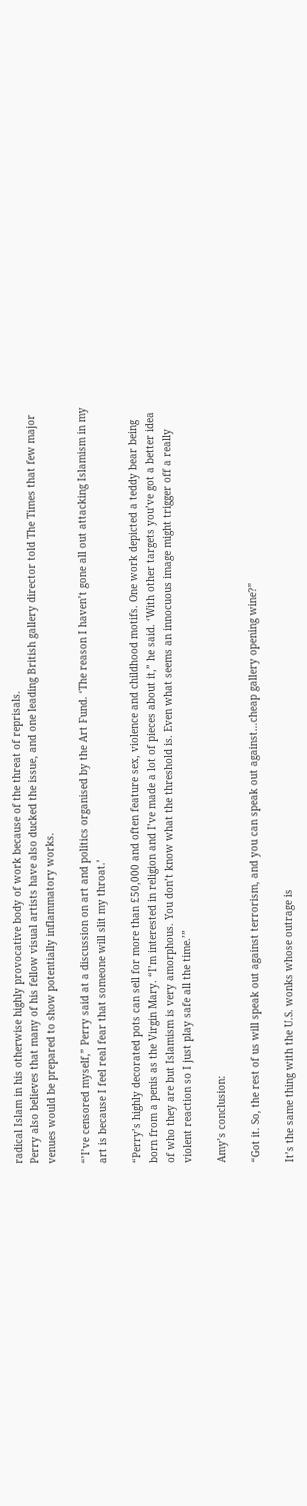radical Islam in his otherwise highly provocative body of work because of the threat of reprisals.
Perry also believes that many of his fellow visual artists have also ducked the issue, and one leading British gallery director told The Times that few major venues would be prepared to show potentially inflammatory works.

“’I’ve censored myself,” Perry said at a discussion on art and politics organised by the Art Fund. ‘The reason I haven’t gone all out attacking Islamism in my art is because I feel real fear that someone will slit my throat.’

“Perry’s highly decorated pots can sell for more than £50,000 and often feature sex, violence and childhood motifs. One work depicted a teddy bear being born from a penis as the Virgin Mary. “I’m interested in religion and I’ve made a lot of pieces about it,” he said. ‘With other targets you’ve got a better idea of who they are but Islamism is very amorphous. You don’t know what the threshold is. Even what seems an innocuous image might trigger off a really violent reaction so I just play safe all the time.’”

Amy’s conclusion:

“Got it. So, the rest of us will speak out against terrorism, and you can speak out against…cheap gallery opening wine?”

It’s the same thing with the U.S. wonks whose outrage is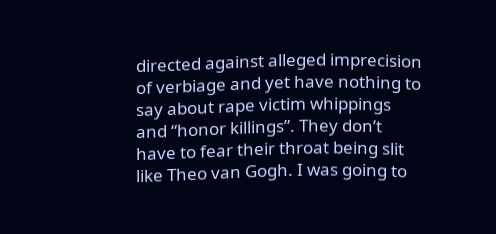directed against alleged imprecision of verbiage and yet have nothing to say about rape victim whippings and “honor killings”. They don’t have to fear their throat being slit like Theo van Gogh. I was going to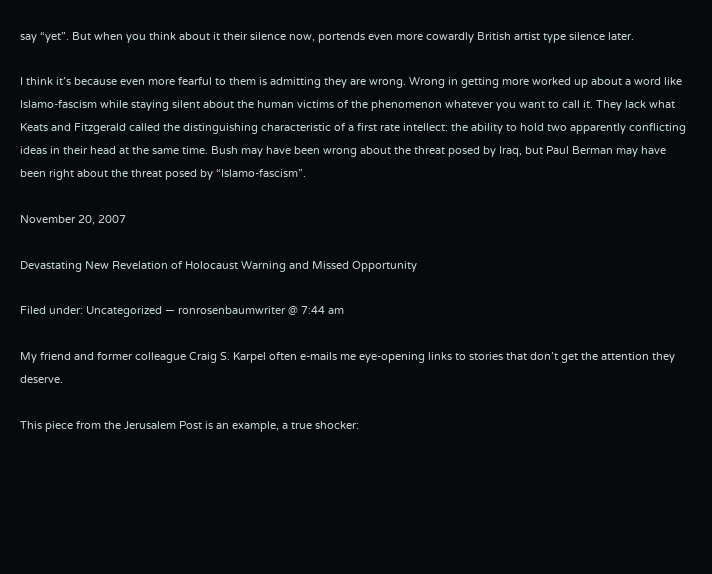say “yet”. But when you think about it their silence now, portends even more cowardly British artist type silence later.

I think it’s because even more fearful to them is admitting they are wrong. Wrong in getting more worked up about a word like Islamo-fascism while staying silent about the human victims of the phenomenon whatever you want to call it. They lack what Keats and Fitzgerald called the distinguishing characteristic of a first rate intellect: the ability to hold two apparently conflicting ideas in their head at the same time. Bush may have been wrong about the threat posed by Iraq, but Paul Berman may have been right about the threat posed by “Islamo-fascism”.

November 20, 2007

Devastating New Revelation of Holocaust Warning and Missed Opportunity

Filed under: Uncategorized — ronrosenbaumwriter @ 7:44 am

My friend and former colleague Craig S. Karpel often e-mails me eye-opening links to stories that don’t get the attention they deserve.

This piece from the Jerusalem Post is an example, a true shocker: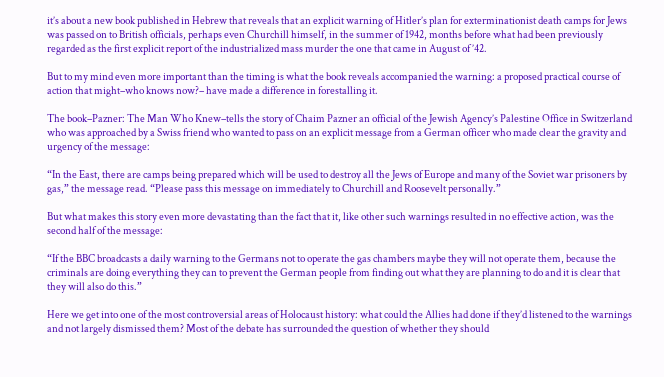it’s about a new book published in Hebrew that reveals that an explicit warning of Hitler’s plan for exterminationist death camps for Jews was passed on to British officials, perhaps even Churchill himself, in the summer of 1942, months before what had been previously regarded as the first explicit report of the industrialized mass murder the one that came in August of ’42.

But to my mind even more important than the timing is what the book reveals accompanied the warning: a proposed practical course of action that might–who knows now?– have made a difference in forestalling it.

The book–Pazner: The Man Who Knew–tells the story of Chaim Pazner an official of the Jewish Agency’s Palestine Office in Switzerland who was approached by a Swiss friend who wanted to pass on an explicit message from a German officer who made clear the gravity and urgency of the message:

“In the East, there are camps being prepared which will be used to destroy all the Jews of Europe and many of the Soviet war prisoners by gas,” the message read. “Please pass this message on immediately to Churchill and Roosevelt personally.”

But what makes this story even more devastating than the fact that it, like other such warnings resulted in no effective action, was the second half of the message:

“If the BBC broadcasts a daily warning to the Germans not to operate the gas chambers maybe they will not operate them, because the criminals are doing everything they can to prevent the German people from finding out what they are planning to do and it is clear that they will also do this.”

Here we get into one of the most controversial areas of Holocaust history: what could the Allies had done if they’d listened to the warnings and not largely dismissed them? Most of the debate has surrounded the question of whether they should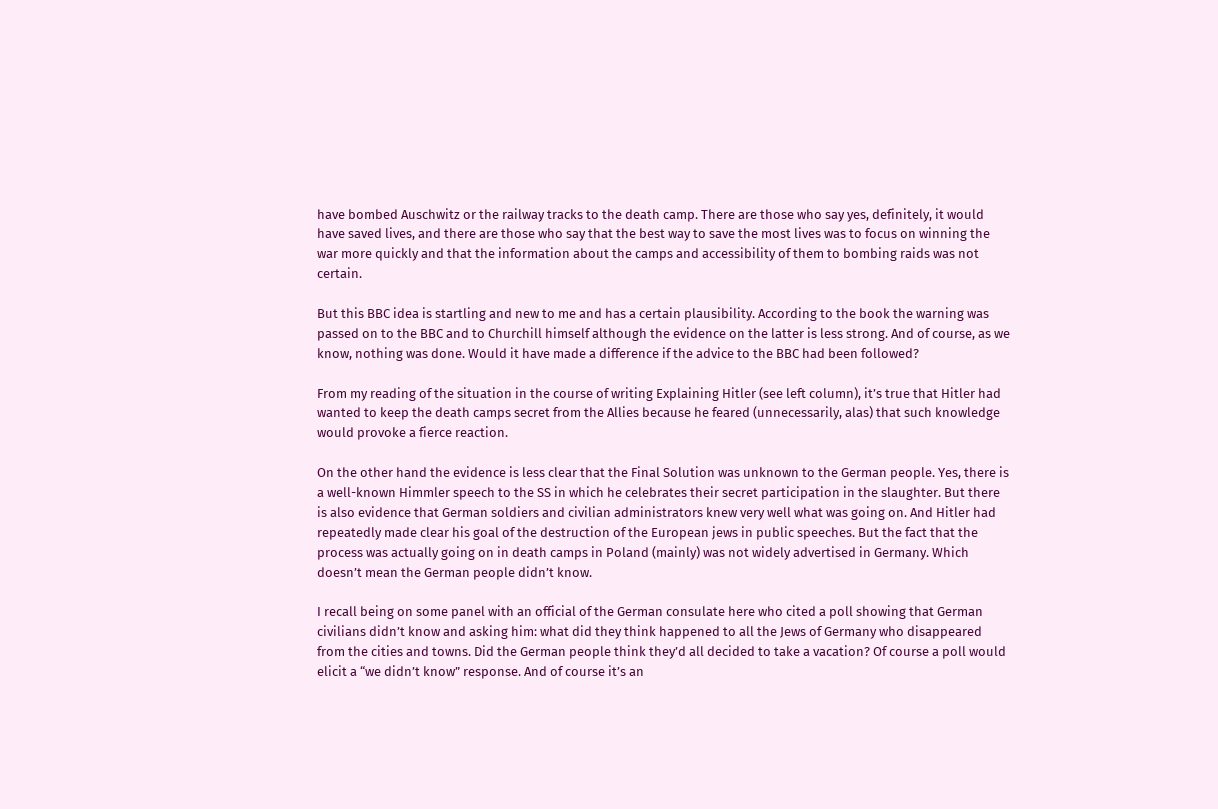have bombed Auschwitz or the railway tracks to the death camp. There are those who say yes, definitely, it would have saved lives, and there are those who say that the best way to save the most lives was to focus on winning the war more quickly and that the information about the camps and accessibility of them to bombing raids was not certain.

But this BBC idea is startling and new to me and has a certain plausibility. According to the book the warning was passed on to the BBC and to Churchill himself although the evidence on the latter is less strong. And of course, as we know, nothing was done. Would it have made a difference if the advice to the BBC had been followed?

From my reading of the situation in the course of writing Explaining Hitler (see left column), it’s true that Hitler had wanted to keep the death camps secret from the Allies because he feared (unnecessarily, alas) that such knowledge would provoke a fierce reaction.

On the other hand the evidence is less clear that the Final Solution was unknown to the German people. Yes, there is a well-known Himmler speech to the SS in which he celebrates their secret participation in the slaughter. But there is also evidence that German soldiers and civilian administrators knew very well what was going on. And Hitler had repeatedly made clear his goal of the destruction of the European jews in public speeches. But the fact that the process was actually going on in death camps in Poland (mainly) was not widely advertised in Germany. Which doesn’t mean the German people didn’t know.

I recall being on some panel with an official of the German consulate here who cited a poll showing that German civilians didn’t know and asking him: what did they think happened to all the Jews of Germany who disappeared from the cities and towns. Did the German people think they’d all decided to take a vacation? Of course a poll would elicit a “we didn’t know” response. And of course it’s an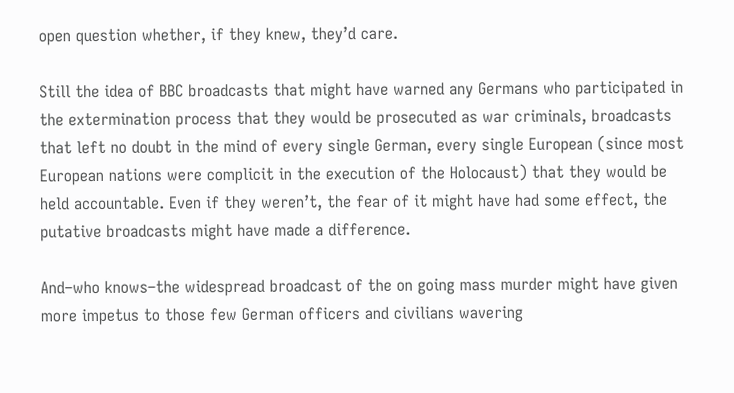open question whether, if they knew, they’d care.

Still the idea of BBC broadcasts that might have warned any Germans who participated in the extermination process that they would be prosecuted as war criminals, broadcasts that left no doubt in the mind of every single German, every single European (since most European nations were complicit in the execution of the Holocaust) that they would be held accountable. Even if they weren’t, the fear of it might have had some effect, the putative broadcasts might have made a difference.

And–who knows–the widespread broadcast of the on going mass murder might have given more impetus to those few German officers and civilians wavering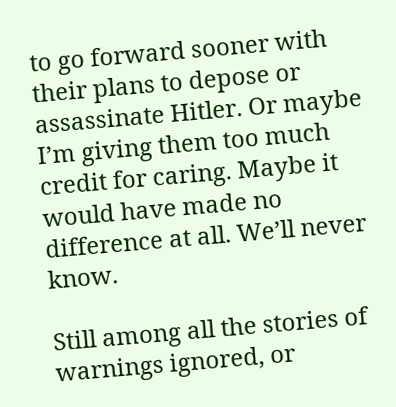to go forward sooner with their plans to depose or assassinate Hitler. Or maybe I’m giving them too much credit for caring. Maybe it would have made no difference at all. We’ll never know.

Still among all the stories of warnings ignored, or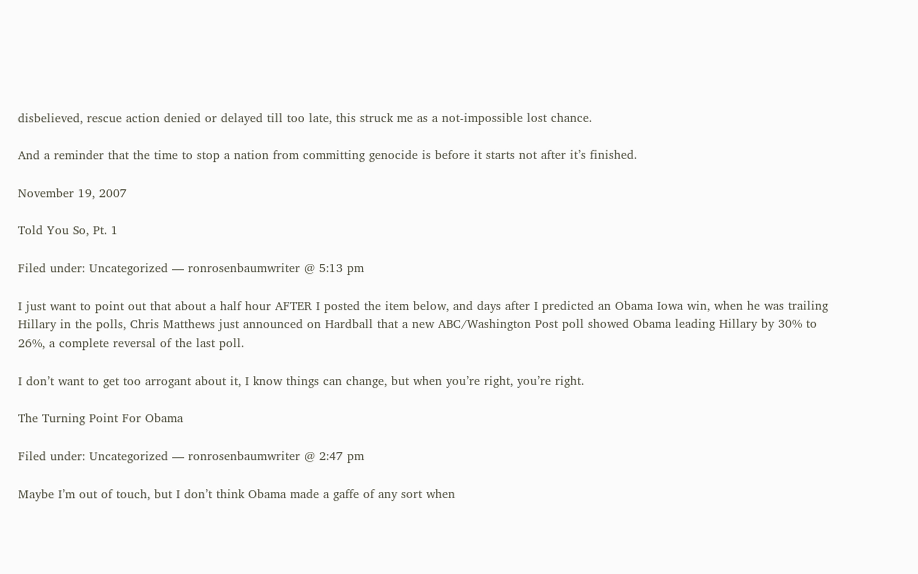disbelieved, rescue action denied or delayed till too late, this struck me as a not-impossible lost chance.

And a reminder that the time to stop a nation from committing genocide is before it starts not after it’s finished.

November 19, 2007

Told You So, Pt. 1

Filed under: Uncategorized — ronrosenbaumwriter @ 5:13 pm

I just want to point out that about a half hour AFTER I posted the item below, and days after I predicted an Obama Iowa win, when he was trailing Hillary in the polls, Chris Matthews just announced on Hardball that a new ABC/Washington Post poll showed Obama leading Hillary by 30% to 26%, a complete reversal of the last poll.

I don’t want to get too arrogant about it, I know things can change, but when you’re right, you’re right.

The Turning Point For Obama

Filed under: Uncategorized — ronrosenbaumwriter @ 2:47 pm

Maybe I’m out of touch, but I don’t think Obama made a gaffe of any sort when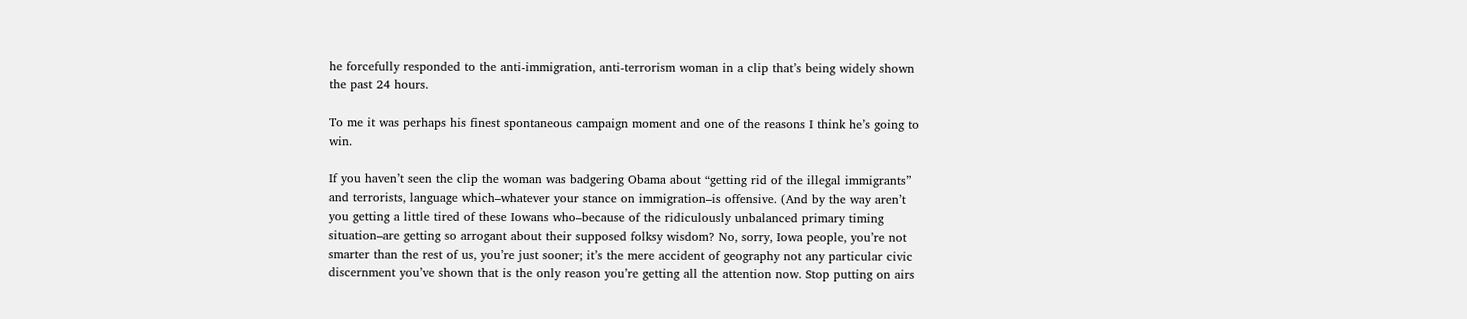he forcefully responded to the anti-immigration, anti-terrorism woman in a clip that’s being widely shown the past 24 hours.

To me it was perhaps his finest spontaneous campaign moment and one of the reasons I think he’s going to win.

If you haven’t seen the clip the woman was badgering Obama about “getting rid of the illegal immigrants” and terrorists, language which–whatever your stance on immigration–is offensive. (And by the way aren’t you getting a little tired of these Iowans who–because of the ridiculously unbalanced primary timing situation–are getting so arrogant about their supposed folksy wisdom? No, sorry, Iowa people, you’re not smarter than the rest of us, you’re just sooner; it’s the mere accident of geography not any particular civic discernment you’ve shown that is the only reason you’re getting all the attention now. Stop putting on airs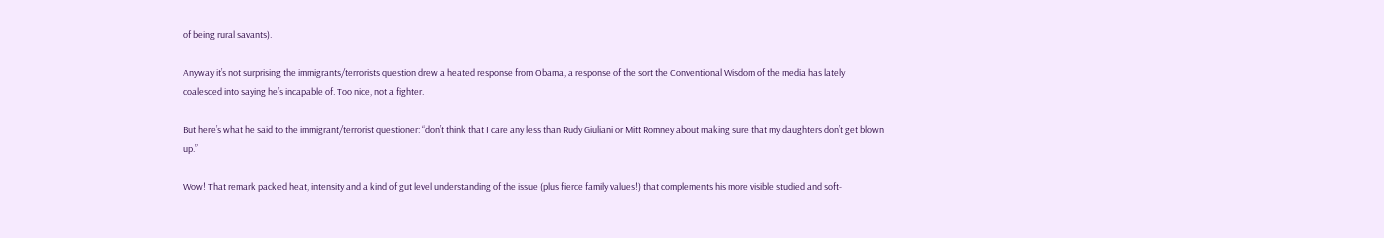of being rural savants).

Anyway it’s not surprising the immigrants/terrorists question drew a heated response from Obama, a response of the sort the Conventional Wisdom of the media has lately coalesced into saying he’s incapable of. Too nice, not a fighter.

But here’s what he said to the immigrant/terrorist questioner: “don’t think that I care any less than Rudy Giuliani or Mitt Romney about making sure that my daughters don’t get blown up.”

Wow! That remark packed heat, intensity and a kind of gut level understanding of the issue (plus fierce family values!) that complements his more visible studied and soft-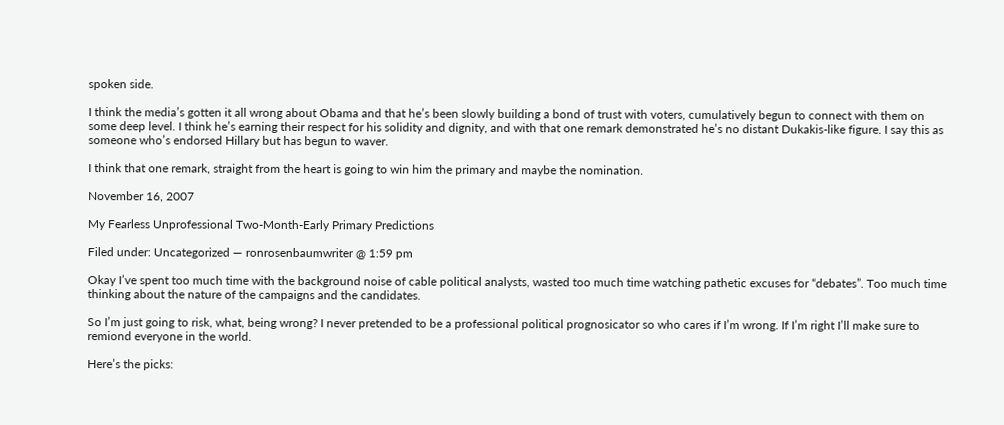spoken side.

I think the media’s gotten it all wrong about Obama and that he’s been slowly building a bond of trust with voters, cumulatively begun to connect with them on some deep level. I think he’s earning their respect for his solidity and dignity, and with that one remark demonstrated he’s no distant Dukakis-like figure. I say this as someone who’s endorsed Hillary but has begun to waver.

I think that one remark, straight from the heart is going to win him the primary and maybe the nomination.

November 16, 2007

My Fearless Unprofessional Two-Month-Early Primary Predictions

Filed under: Uncategorized — ronrosenbaumwriter @ 1:59 pm

Okay I’ve spent too much time with the background noise of cable political analysts, wasted too much time watching pathetic excuses for “debates”. Too much time thinking about the nature of the campaigns and the candidates.

So I’m just going to risk, what, being wrong? I never pretended to be a professional political prognosicator so who cares if I’m wrong. If I’m right I’ll make sure to remiond everyone in the world.

Here’s the picks: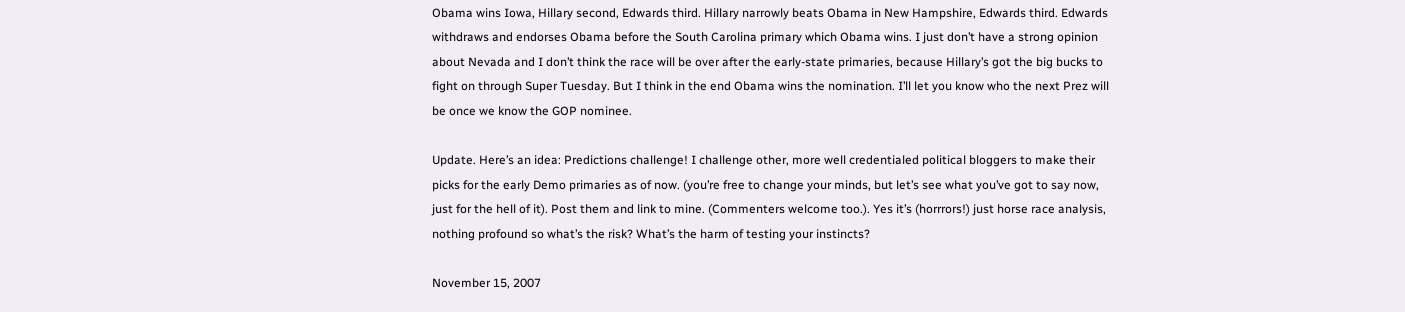Obama wins Iowa, Hillary second, Edwards third. Hillary narrowly beats Obama in New Hampshire, Edwards third. Edwards withdraws and endorses Obama before the South Carolina primary which Obama wins. I just don’t have a strong opinion about Nevada and I don’t think the race will be over after the early-state primaries, because Hillary’s got the big bucks to fight on through Super Tuesday. But I think in the end Obama wins the nomination. I’ll let you know who the next Prez will be once we know the GOP nominee.

Update. Here’s an idea: Predictions challenge! I challenge other, more well credentialed political bloggers to make their picks for the early Demo primaries as of now. (you’re free to change your minds, but let’s see what you’ve got to say now, just for the hell of it). Post them and link to mine. (Commenters welcome too.). Yes it’s (horrrors!) just horse race analysis, nothing profound so what’s the risk? What’s the harm of testing your instincts?

November 15, 2007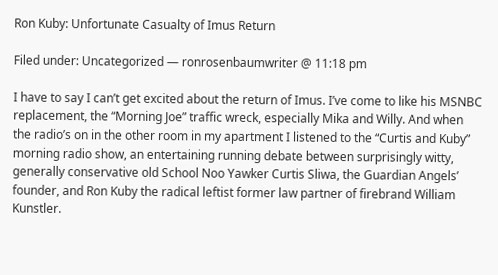Ron Kuby: Unfortunate Casualty of Imus Return

Filed under: Uncategorized — ronrosenbaumwriter @ 11:18 pm

I have to say I can’t get excited about the return of Imus. I’ve come to like his MSNBC replacement, the “Morning Joe” traffic wreck, especially Mika and Willy. And when the radio’s on in the other room in my apartment I listened to the “Curtis and Kuby” morning radio show, an entertaining running debate between surprisingly witty, generally conservative old School Noo Yawker Curtis Sliwa, the Guardian Angels’ founder, and Ron Kuby the radical leftist former law partner of firebrand William Kunstler.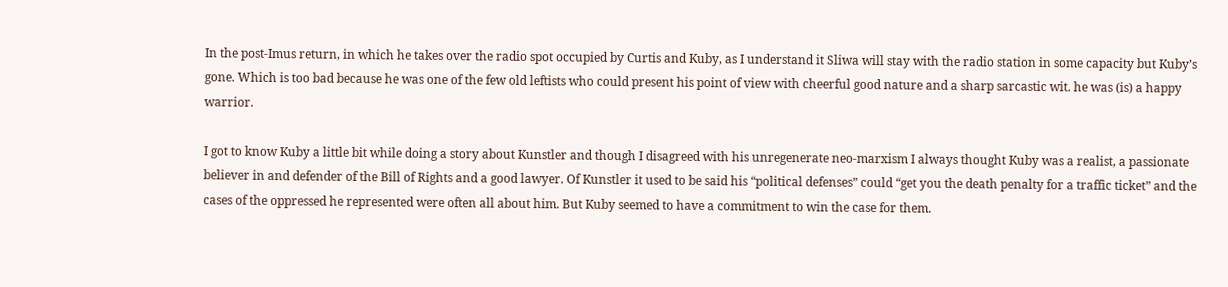In the post-Imus return, in which he takes over the radio spot occupied by Curtis and Kuby, as I understand it Sliwa will stay with the radio station in some capacity but Kuby’s gone. Which is too bad because he was one of the few old leftists who could present his point of view with cheerful good nature and a sharp sarcastic wit. he was (is) a happy warrior.

I got to know Kuby a little bit while doing a story about Kunstler and though I disagreed with his unregenerate neo-marxism I always thought Kuby was a realist, a passionate believer in and defender of the Bill of Rights and a good lawyer. Of Kunstler it used to be said his “political defenses” could “get you the death penalty for a traffic ticket” and the cases of the oppressed he represented were often all about him. But Kuby seemed to have a commitment to win the case for them.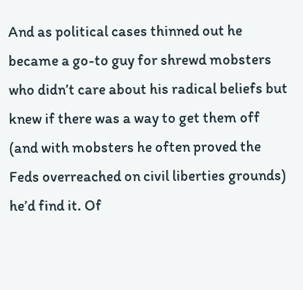And as political cases thinned out he became a go-to guy for shrewd mobsters who didn’t care about his radical beliefs but knew if there was a way to get them off (and with mobsters he often proved the Feds overreached on civil liberties grounds) he’d find it. Of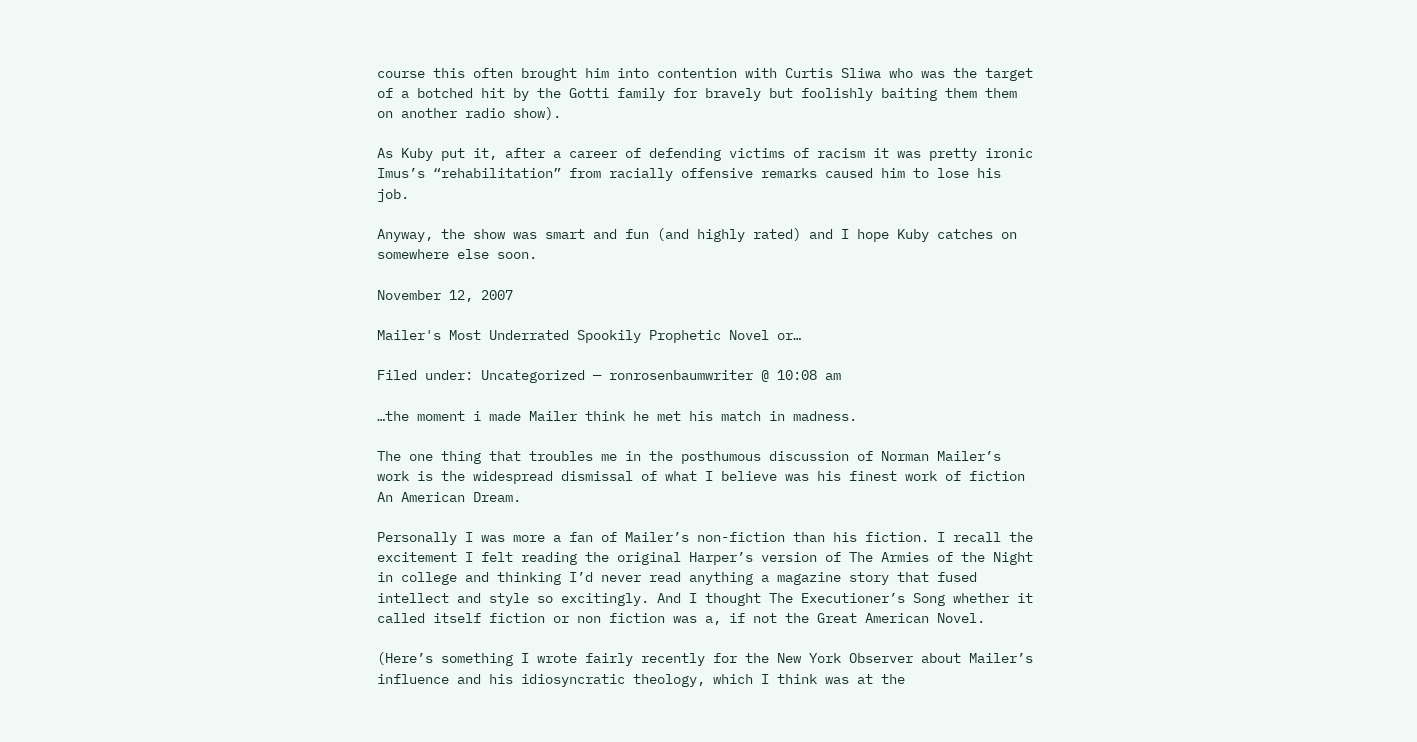course this often brought him into contention with Curtis Sliwa who was the target of a botched hit by the Gotti family for bravely but foolishly baiting them them on another radio show).

As Kuby put it, after a career of defending victims of racism it was pretty ironic Imus’s “rehabilitation” from racially offensive remarks caused him to lose his job.

Anyway, the show was smart and fun (and highly rated) and I hope Kuby catches on somewhere else soon.

November 12, 2007

Mailer's Most Underrated Spookily Prophetic Novel or…

Filed under: Uncategorized — ronrosenbaumwriter @ 10:08 am

…the moment i made Mailer think he met his match in madness.

The one thing that troubles me in the posthumous discussion of Norman Mailer’s work is the widespread dismissal of what I believe was his finest work of fiction An American Dream.

Personally I was more a fan of Mailer’s non-fiction than his fiction. I recall the excitement I felt reading the original Harper’s version of The Armies of the Night in college and thinking I’d never read anything a magazine story that fused intellect and style so excitingly. And I thought The Executioner’s Song whether it called itself fiction or non fiction was a, if not the Great American Novel.

(Here’s something I wrote fairly recently for the New York Observer about Mailer’s influence and his idiosyncratic theology, which I think was at the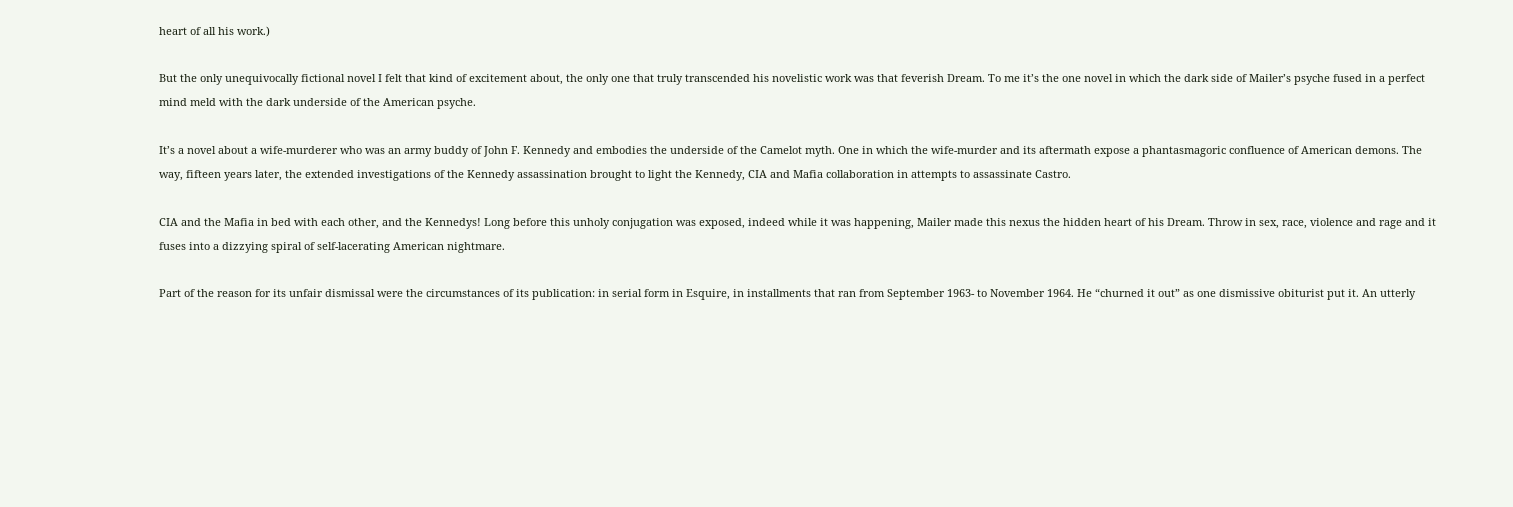heart of all his work.)

But the only unequivocally fictional novel I felt that kind of excitement about, the only one that truly transcended his novelistic work was that feverish Dream. To me it’s the one novel in which the dark side of Mailer’s psyche fused in a perfect mind meld with the dark underside of the American psyche.

It’s a novel about a wife-murderer who was an army buddy of John F. Kennedy and embodies the underside of the Camelot myth. One in which the wife-murder and its aftermath expose a phantasmagoric confluence of American demons. The way, fifteen years later, the extended investigations of the Kennedy assassination brought to light the Kennedy, CIA and Mafia collaboration in attempts to assassinate Castro.

CIA and the Mafia in bed with each other, and the Kennedys! Long before this unholy conjugation was exposed, indeed while it was happening, Mailer made this nexus the hidden heart of his Dream. Throw in sex, race, violence and rage and it fuses into a dizzying spiral of self-lacerating American nightmare.

Part of the reason for its unfair dismissal were the circumstances of its publication: in serial form in Esquire, in installments that ran from September 1963- to November 1964. He “churned it out” as one dismissive obiturist put it. An utterly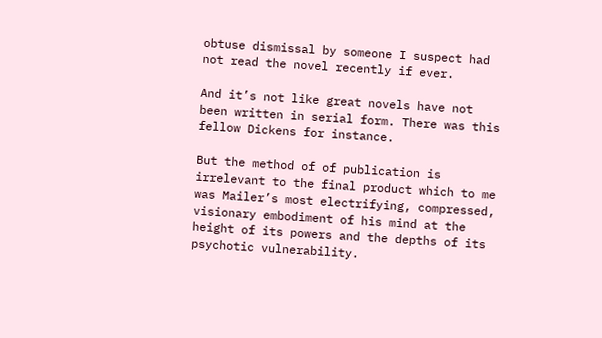obtuse dismissal by someone I suspect had not read the novel recently if ever.

And it’s not like great novels have not been written in serial form. There was this fellow Dickens for instance.

But the method of of publication is irrelevant to the final product which to me was Mailer’s most electrifying, compressed, visionary embodiment of his mind at the height of its powers and the depths of its psychotic vulnerability.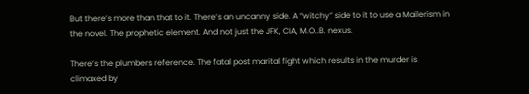But there’s more than that to it. There’s an uncanny side. A “witchy” side to it to use a Mailerism in the novel. The prophetic element. And not just the JFK, CIA, M.O..B. nexus.

There’s the plumbers reference. The fatal post marital fight which results in the murder is climaxed by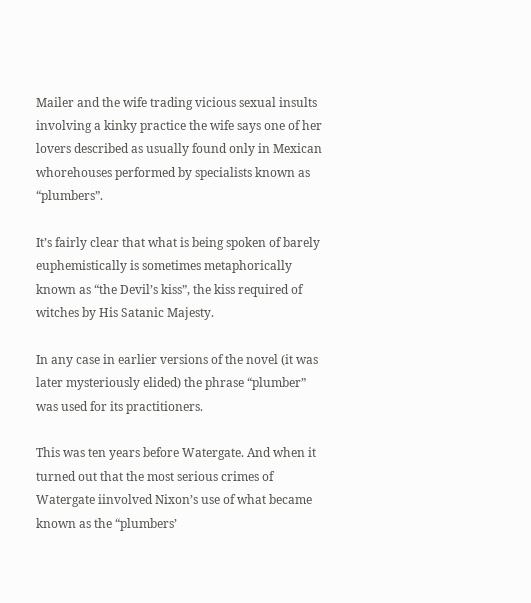Mailer and the wife trading vicious sexual insults involving a kinky practice the wife says one of her lovers described as usually found only in Mexican whorehouses performed by specialists known as “plumbers”.

It’s fairly clear that what is being spoken of barely euphemistically is sometimes metaphorically known as “the Devil’s kiss”, the kiss required of witches by His Satanic Majesty.

In any case in earlier versions of the novel (it was later mysteriously elided) the phrase “plumber” was used for its practitioners.

This was ten years before Watergate. And when it turned out that the most serious crimes of Watergate iinvolved Nixon’s use of what became known as the “plumbers’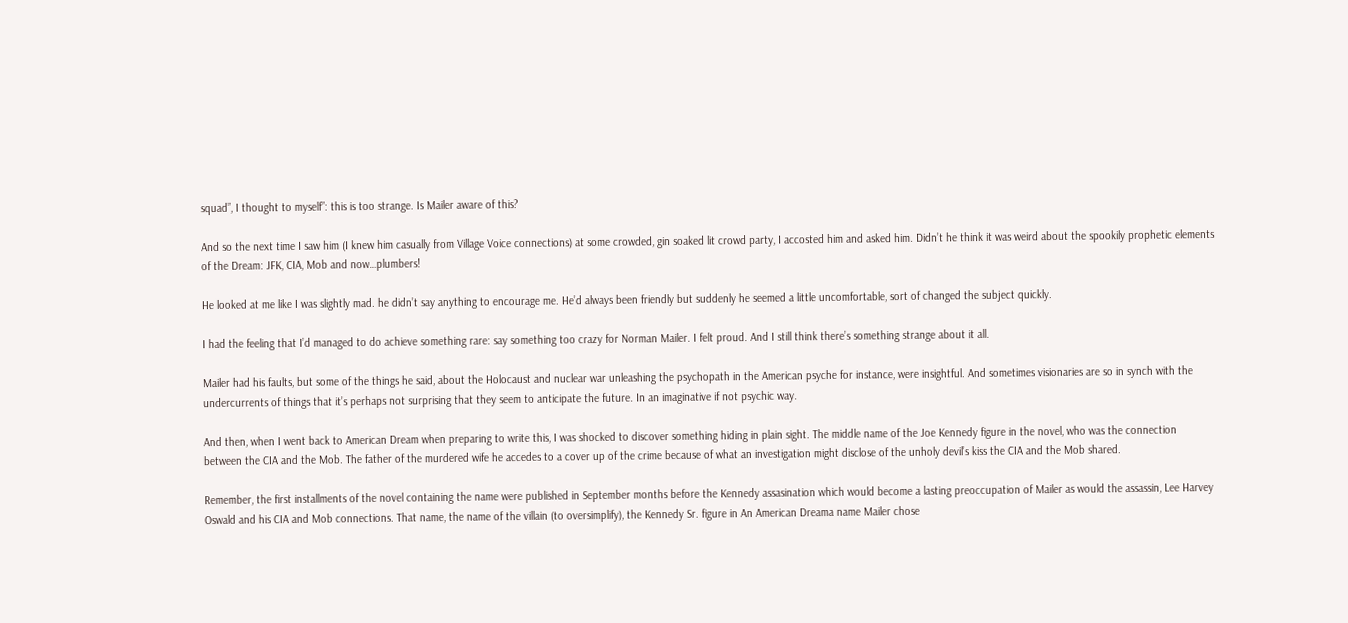squad”, I thought to myself”: this is too strange. Is Mailer aware of this?

And so the next time I saw him (I knew him casually from Village Voice connections) at some crowded, gin soaked lit crowd party, I accosted him and asked him. Didn’t he think it was weird about the spookily prophetic elements of the Dream: JFK, CIA, Mob and now…plumbers!

He looked at me like I was slightly mad. he didn’t say anything to encourage me. He’d always been friendly but suddenly he seemed a little uncomfortable, sort of changed the subject quickly.

I had the feeling that I’d managed to do achieve something rare: say something too crazy for Norman Mailer. I felt proud. And I still think there’s something strange about it all.

Mailer had his faults, but some of the things he said, about the Holocaust and nuclear war unleashing the psychopath in the American psyche for instance, were insightful. And sometimes visionaries are so in synch with the undercurrents of things that it’s perhaps not surprising that they seem to anticipate the future. In an imaginative if not psychic way.

And then, when I went back to American Dream when preparing to write this, I was shocked to discover something hiding in plain sight. The middle name of the Joe Kennedy figure in the novel, who was the connection between the CIA and the Mob. The father of the murdered wife he accedes to a cover up of the crime because of what an investigation might disclose of the unholy devil’s kiss the CIA and the Mob shared.

Remember, the first installments of the novel containing the name were published in September months before the Kennedy assasination which would become a lasting preoccupation of Mailer as would the assassin, Lee Harvey Oswald and his CIA and Mob connections. That name, the name of the villain (to oversimplify), the Kennedy Sr. figure in An American Dreama name Mailer chose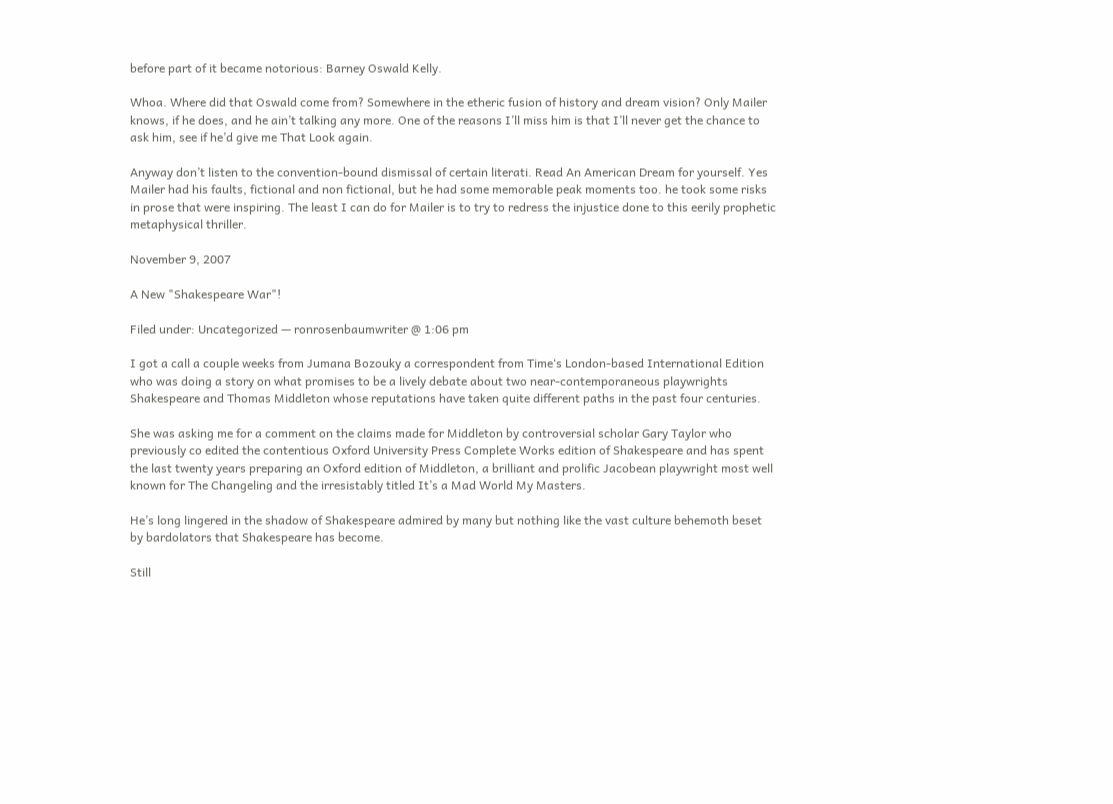before part of it became notorious: Barney Oswald Kelly.

Whoa. Where did that Oswald come from? Somewhere in the etheric fusion of history and dream vision? Only Mailer knows, if he does, and he ain’t talking any more. One of the reasons I’ll miss him is that I’ll never get the chance to ask him, see if he’d give me That Look again.

Anyway don’t listen to the convention-bound dismissal of certain literati. Read An American Dream for yourself. Yes Mailer had his faults, fictional and non fictional, but he had some memorable peak moments too. he took some risks in prose that were inspiring. The least I can do for Mailer is to try to redress the injustice done to this eerily prophetic metaphysical thriller.

November 9, 2007

A New "Shakespeare War"!

Filed under: Uncategorized — ronrosenbaumwriter @ 1:06 pm

I got a call a couple weeks from Jumana Bozouky a correspondent from Time‘s London-based International Edition who was doing a story on what promises to be a lively debate about two near-contemporaneous playwrights Shakespeare and Thomas Middleton whose reputations have taken quite different paths in the past four centuries.

She was asking me for a comment on the claims made for Middleton by controversial scholar Gary Taylor who previously co edited the contentious Oxford University Press Complete Works edition of Shakespeare and has spent the last twenty years preparing an Oxford edition of Middleton, a brilliant and prolific Jacobean playwright most well known for The Changeling and the irresistably titled It’s a Mad World My Masters.

He’s long lingered in the shadow of Shakespeare admired by many but nothing like the vast culture behemoth beset by bardolators that Shakespeare has become.

Still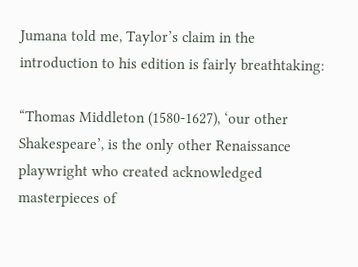Jumana told me, Taylor’s claim in the introduction to his edition is fairly breathtaking:

“Thomas Middleton (1580-1627), ‘our other Shakespeare’, is the only other Renaissance playwright who created acknowledged masterpieces of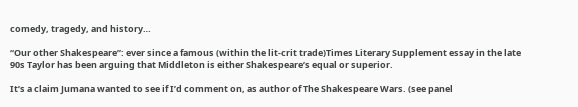comedy, tragedy, and history…

“Our other Shakespeare”: ever since a famous (within the lit-crit trade)Times Literary Supplement essay in the late 90s Taylor has been arguing that Middleton is either Shakespeare’s equal or superior.

It’s a claim Jumana wanted to see if I’d comment on, as author of The Shakespeare Wars. (see panel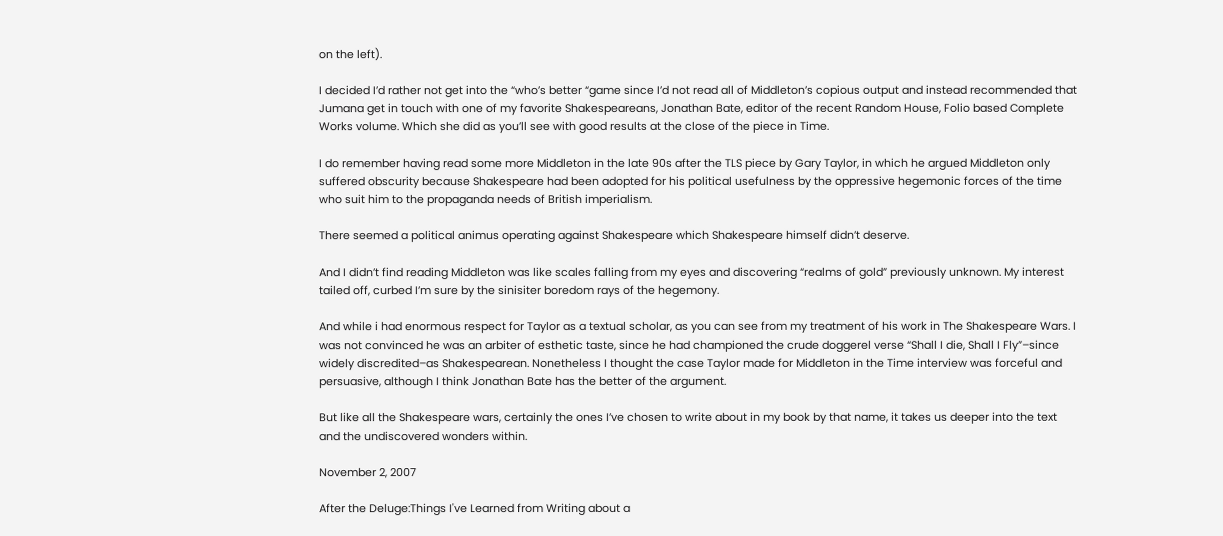on the left).

I decided I’d rather not get into the “who’s better “game since I’d not read all of Middleton’s copious output and instead recommended that Jumana get in touch with one of my favorite Shakespeareans, Jonathan Bate, editor of the recent Random House, Folio based Complete Works volume. Which she did as you’ll see with good results at the close of the piece in Time.

I do remember having read some more Middleton in the late 90s after the TLS piece by Gary Taylor, in which he argued Middleton only suffered obscurity because Shakespeare had been adopted for his political usefulness by the oppressive hegemonic forces of the time who suit him to the propaganda needs of British imperialism.

There seemed a political animus operating against Shakespeare which Shakespeare himself didn’t deserve.

And I didn’t find reading Middleton was like scales falling from my eyes and discovering “realms of gold” previously unknown. My interest tailed off, curbed I’m sure by the sinisiter boredom rays of the hegemony.

And while i had enormous respect for Taylor as a textual scholar, as you can see from my treatment of his work in The Shakespeare Wars. I was not convinced he was an arbiter of esthetic taste, since he had championed the crude doggerel verse “Shall I die, Shall I Fly”–since widely discredited–as Shakespearean. Nonetheless I thought the case Taylor made for Middleton in the Time interview was forceful and persuasive, although I think Jonathan Bate has the better of the argument.

But like all the Shakespeare wars, certainly the ones I’ve chosen to write about in my book by that name, it takes us deeper into the text and the undiscovered wonders within.

November 2, 2007

After the Deluge:Things I've Learned from Writing about a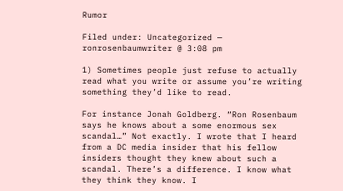Rumor

Filed under: Uncategorized — ronrosenbaumwriter @ 3:08 pm

1) Sometimes people just refuse to actually read what you write or assume you’re writing something they’d like to read.

For instance Jonah Goldberg. “Ron Rosenbaum says he knows about a some enormous sex scandal…” Not exactly. I wrote that I heard from a DC media insider that his fellow insiders thought they knew about such a scandal. There’s a difference. I know what they think they know. I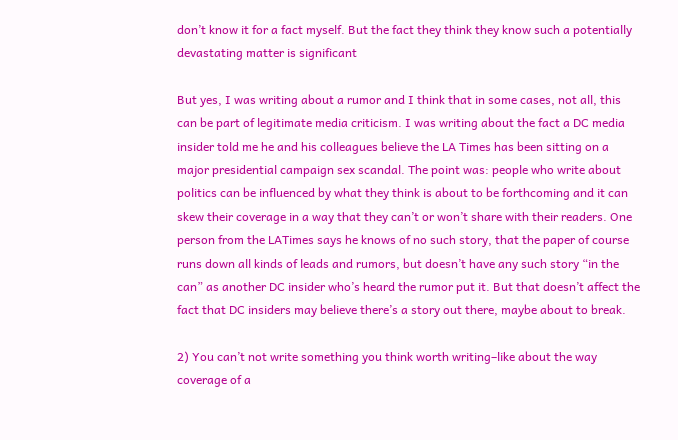don’t know it for a fact myself. But the fact they think they know such a potentially devastating matter is significant

But yes, I was writing about a rumor and I think that in some cases, not all, this can be part of legitimate media criticism. I was writing about the fact a DC media insider told me he and his colleagues believe the LA Times has been sitting on a major presidential campaign sex scandal. The point was: people who write about politics can be influenced by what they think is about to be forthcoming and it can skew their coverage in a way that they can’t or won’t share with their readers. One person from the LATimes says he knows of no such story, that the paper of course runs down all kinds of leads and rumors, but doesn’t have any such story “in the can” as another DC insider who’s heard the rumor put it. But that doesn’t affect the fact that DC insiders may believe there’s a story out there, maybe about to break.

2) You can’t not write something you think worth writing–like about the way coverage of a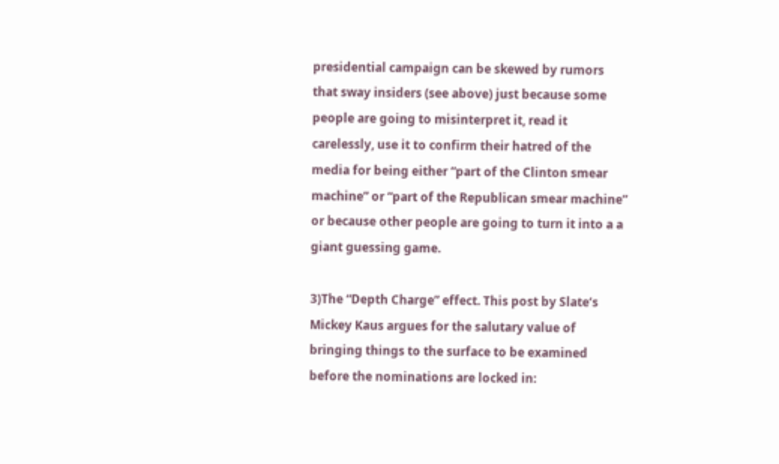presidential campaign can be skewed by rumors that sway insiders (see above) just because some people are going to misinterpret it, read it carelessly, use it to confirm their hatred of the media for being either “part of the Clinton smear machine” or “part of the Republican smear machine” or because other people are going to turn it into a a giant guessing game.

3)The “Depth Charge” effect. This post by Slate‘s Mickey Kaus argues for the salutary value of bringing things to the surface to be examined before the nominations are locked in: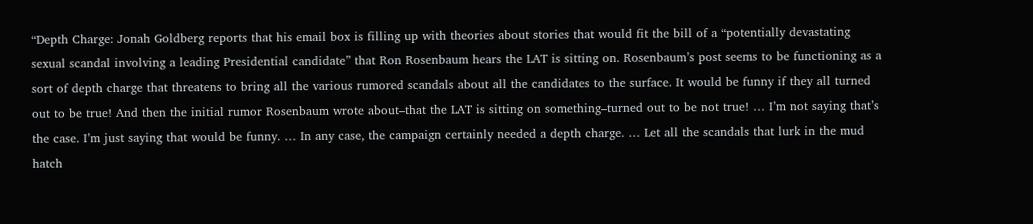“Depth Charge: Jonah Goldberg reports that his email box is filling up with theories about stories that would fit the bill of a “potentially devastating sexual scandal involving a leading Presidential candidate” that Ron Rosenbaum hears the LAT is sitting on. Rosenbaum’s post seems to be functioning as a sort of depth charge that threatens to bring all the various rumored scandals about all the candidates to the surface. It would be funny if they all turned out to be true! And then the initial rumor Rosenbaum wrote about–that the LAT is sitting on something–turned out to be not true! … I’m not saying that’s the case. I’m just saying that would be funny. … In any case, the campaign certainly needed a depth charge. … Let all the scandals that lurk in the mud hatch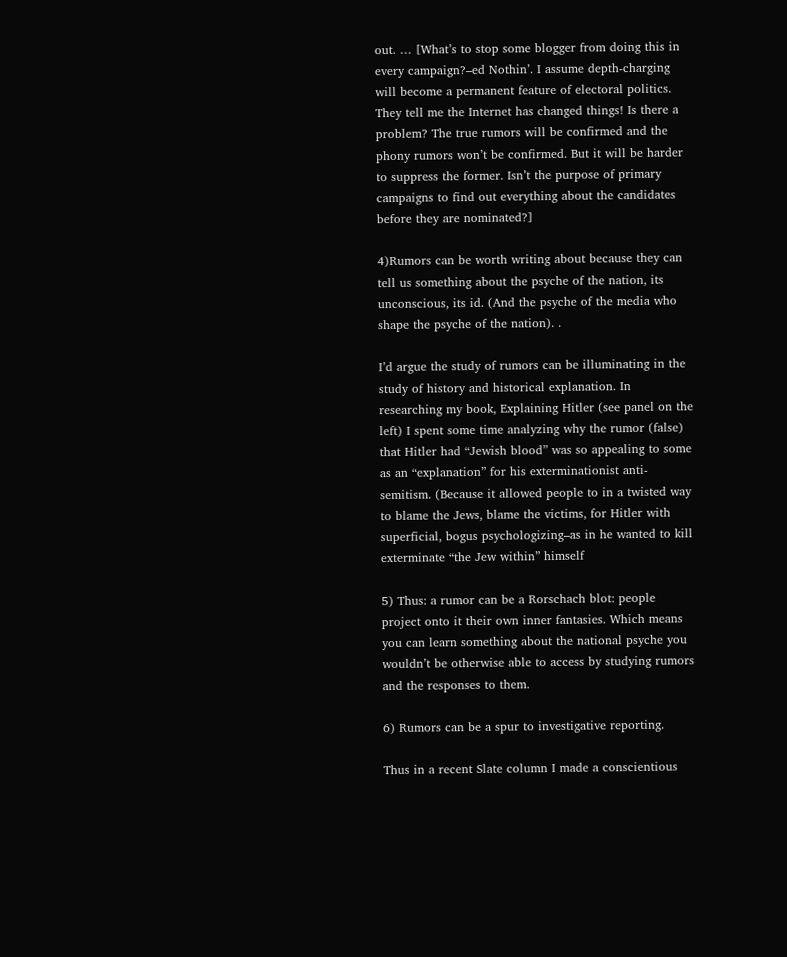out. … [What’s to stop some blogger from doing this in every campaign?–ed Nothin’. I assume depth-charging will become a permanent feature of electoral politics. They tell me the Internet has changed things! Is there a problem? The true rumors will be confirmed and the phony rumors won’t be confirmed. But it will be harder to suppress the former. Isn’t the purpose of primary campaigns to find out everything about the candidates before they are nominated?]

4)Rumors can be worth writing about because they can tell us something about the psyche of the nation, its unconscious, its id. (And the psyche of the media who shape the psyche of the nation). .

I’d argue the study of rumors can be illuminating in the study of history and historical explanation. In researching my book, Explaining Hitler (see panel on the left) I spent some time analyzing why the rumor (false) that Hitler had “Jewish blood” was so appealing to some as an “explanation” for his exterminationist anti-semitism. (Because it allowed people to in a twisted way to blame the Jews, blame the victims, for Hitler with superficial, bogus psychologizing–as in he wanted to kill exterminate “the Jew within” himself

5) Thus: a rumor can be a Rorschach blot: people project onto it their own inner fantasies. Which means you can learn something about the national psyche you wouldn’t be otherwise able to access by studying rumors and the responses to them.

6) Rumors can be a spur to investigative reporting.

Thus in a recent Slate column I made a conscientious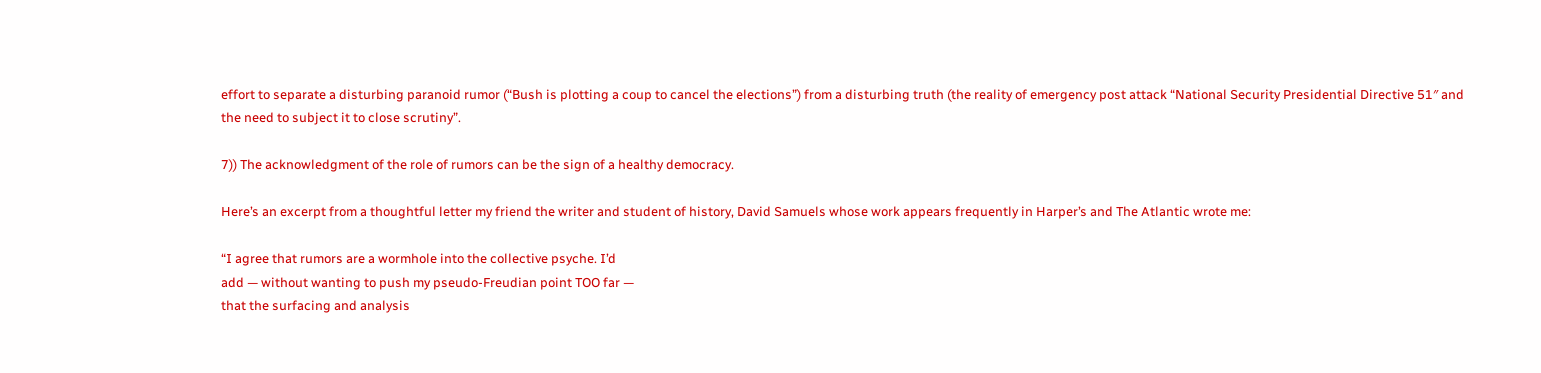effort to separate a disturbing paranoid rumor (“Bush is plotting a coup to cancel the elections”) from a disturbing truth (the reality of emergency post attack “National Security Presidential Directive 51″ and the need to subject it to close scrutiny”.

7)) The acknowledgment of the role of rumors can be the sign of a healthy democracy.

Here’s an excerpt from a thoughtful letter my friend the writer and student of history, David Samuels whose work appears frequently in Harper’s and The Atlantic wrote me:

“I agree that rumors are a wormhole into the collective psyche. I’d
add — without wanting to push my pseudo-Freudian point TOO far —
that the surfacing and analysis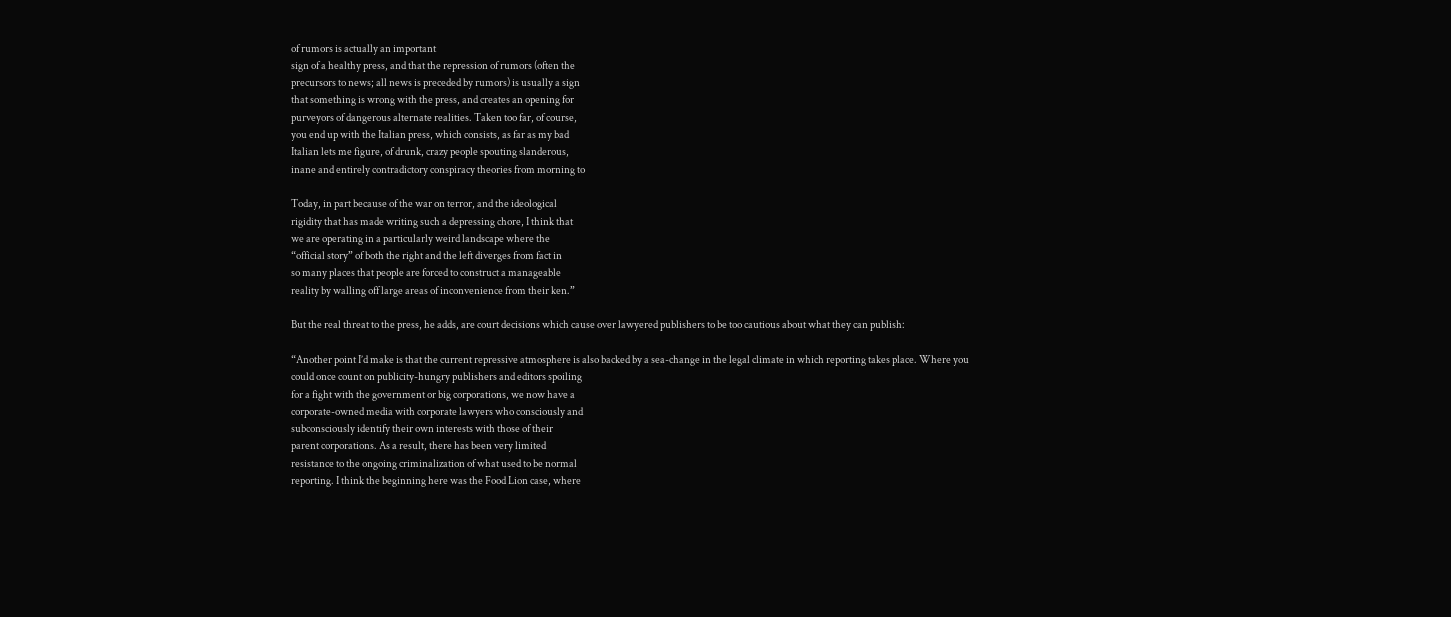of rumors is actually an important
sign of a healthy press, and that the repression of rumors (often the
precursors to news; all news is preceded by rumors) is usually a sign
that something is wrong with the press, and creates an opening for
purveyors of dangerous alternate realities. Taken too far, of course,
you end up with the Italian press, which consists, as far as my bad
Italian lets me figure, of drunk, crazy people spouting slanderous,
inane and entirely contradictory conspiracy theories from morning to

Today, in part because of the war on terror, and the ideological
rigidity that has made writing such a depressing chore, I think that
we are operating in a particularly weird landscape where the
“official story” of both the right and the left diverges from fact in
so many places that people are forced to construct a manageable
reality by walling off large areas of inconvenience from their ken.”

But the real threat to the press, he adds, are court decisions which cause over lawyered publishers to be too cautious about what they can publish:

“Another point I’d make is that the current repressive atmosphere is also backed by a sea-change in the legal climate in which reporting takes place. Where you
could once count on publicity-hungry publishers and editors spoiling
for a fight with the government or big corporations, we now have a
corporate-owned media with corporate lawyers who consciously and
subconsciously identify their own interests with those of their
parent corporations. As a result, there has been very limited
resistance to the ongoing criminalization of what used to be normal
reporting. I think the beginning here was the Food Lion case, where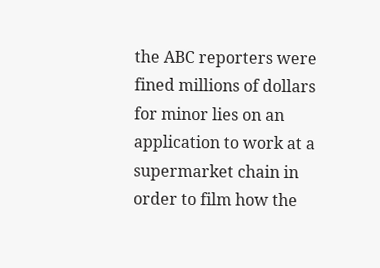the ABC reporters were fined millions of dollars for minor lies on an
application to work at a supermarket chain in order to film how the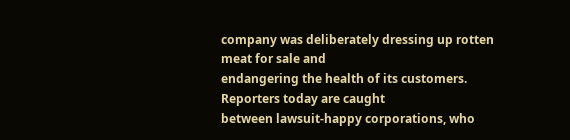company was deliberately dressing up rotten meat for sale and
endangering the health of its customers. Reporters today are caught
between lawsuit-happy corporations, who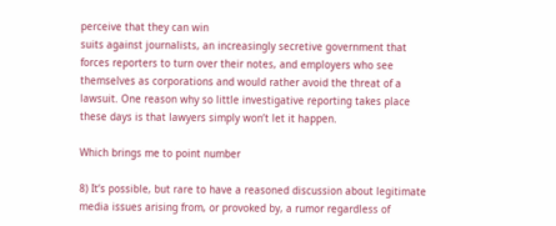perceive that they can win
suits against journalists, an increasingly secretive government that
forces reporters to turn over their notes, and employers who see
themselves as corporations and would rather avoid the threat of a
lawsuit. One reason why so little investigative reporting takes place
these days is that lawyers simply won’t let it happen.

Which brings me to point number

8) It’s possible, but rare to have a reasoned discussion about legitimate media issues arising from, or provoked by, a rumor regardless of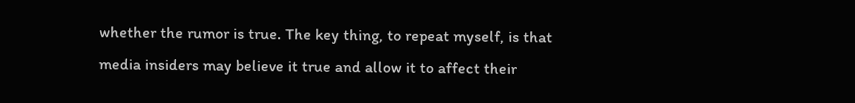whether the rumor is true. The key thing, to repeat myself, is that media insiders may believe it true and allow it to affect their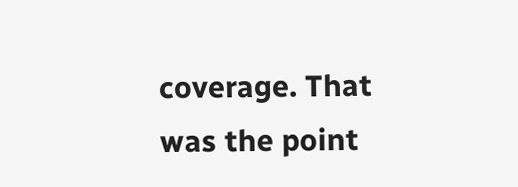coverage. That was the point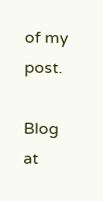of my post.

Blog at